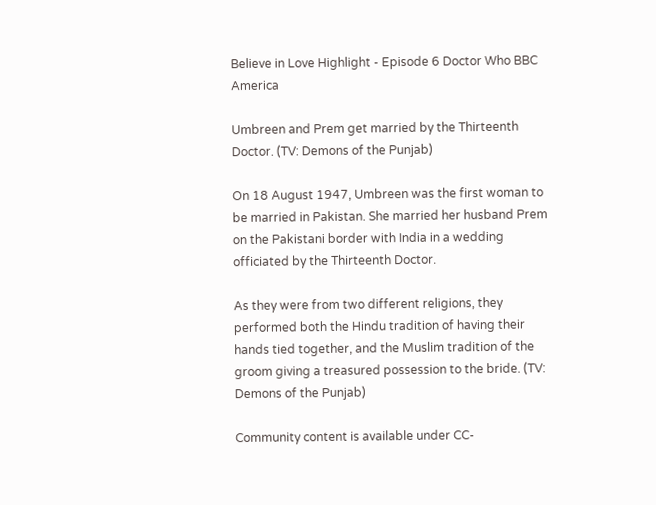Believe in Love Highlight - Episode 6 Doctor Who BBC America

Umbreen and Prem get married by the Thirteenth Doctor. (TV: Demons of the Punjab)

On 18 August 1947, Umbreen was the first woman to be married in Pakistan. She married her husband Prem on the Pakistani border with India in a wedding officiated by the Thirteenth Doctor.

As they were from two different religions, they performed both the Hindu tradition of having their hands tied together, and the Muslim tradition of the groom giving a treasured possession to the bride. (TV: Demons of the Punjab)

Community content is available under CC-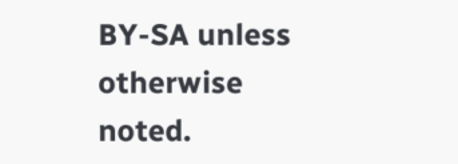BY-SA unless otherwise noted.